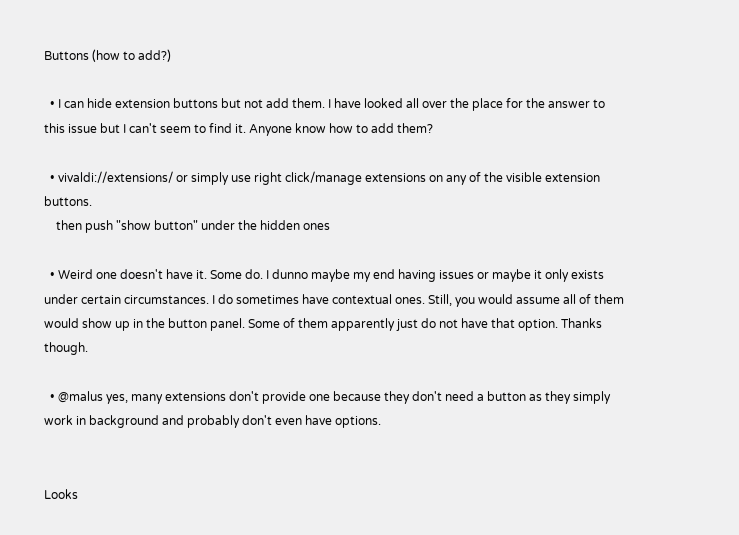Buttons (how to add?)

  • I can hide extension buttons but not add them. I have looked all over the place for the answer to this issue but I can't seem to find it. Anyone know how to add them?

  • vivaldi://extensions/ or simply use right click/manage extensions on any of the visible extension buttons.
    then push "show button" under the hidden ones

  • Weird one doesn't have it. Some do. I dunno maybe my end having issues or maybe it only exists under certain circumstances. I do sometimes have contextual ones. Still, you would assume all of them would show up in the button panel. Some of them apparently just do not have that option. Thanks though.

  • @malus yes, many extensions don't provide one because they don't need a button as they simply work in background and probably don't even have options.


Looks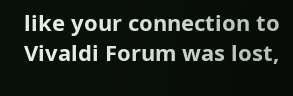like your connection to Vivaldi Forum was lost,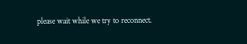please wait while we try to reconnect.